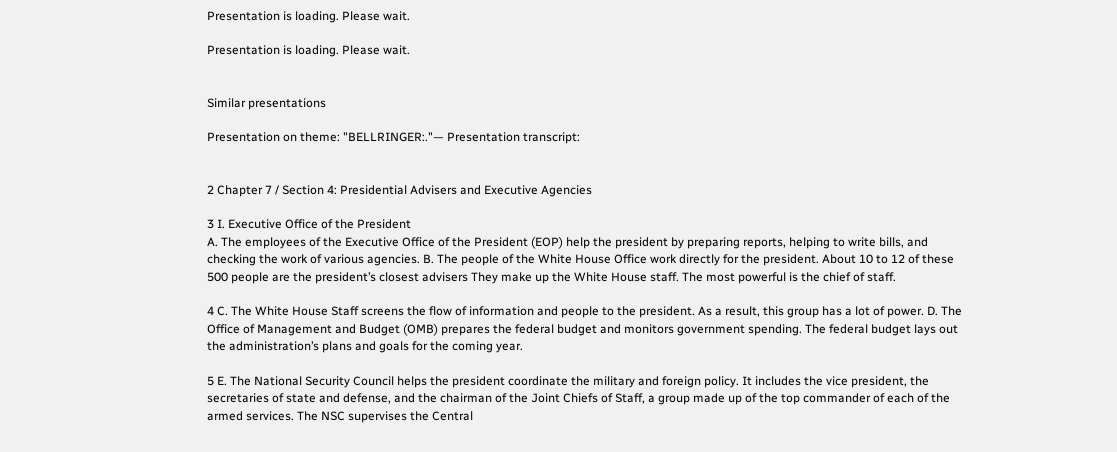Presentation is loading. Please wait.

Presentation is loading. Please wait.


Similar presentations

Presentation on theme: "BELLRINGER:."— Presentation transcript:


2 Chapter 7 / Section 4: Presidential Advisers and Executive Agencies

3 I. Executive Office of the President
A. The employees of the Executive Office of the President (EOP) help the president by preparing reports, helping to write bills, and checking the work of various agencies. B. The people of the White House Office work directly for the president. About 10 to 12 of these 500 people are the president’s closest advisers They make up the White House staff. The most powerful is the chief of staff.

4 C. The White House Staff screens the flow of information and people to the president. As a result, this group has a lot of power. D. The Office of Management and Budget (OMB) prepares the federal budget and monitors government spending. The federal budget lays out the administration’s plans and goals for the coming year.

5 E. The National Security Council helps the president coordinate the military and foreign policy. It includes the vice president, the secretaries of state and defense, and the chairman of the Joint Chiefs of Staff, a group made up of the top commander of each of the armed services. The NSC supervises the Central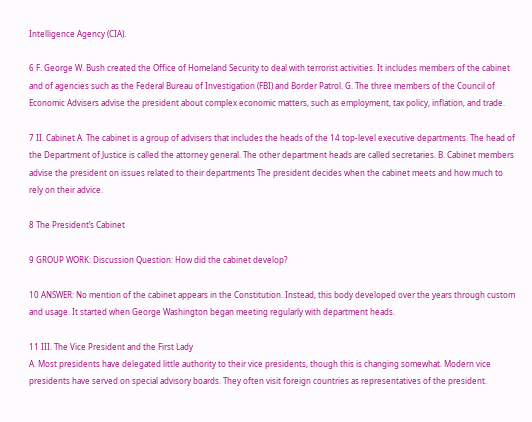Intelligence Agency (CIA).

6 F. George W. Bush created the Office of Homeland Security to deal with terrorist activities. It includes members of the cabinet and of agencies such as the Federal Bureau of Investigation (FBI) and Border Patrol. G. The three members of the Council of Economic Advisers advise the president about complex economic matters, such as employment, tax policy, inflation, and trade.

7 II. Cabinet A. The cabinet is a group of advisers that includes the heads of the 14 top-level executive departments. The head of the Department of Justice is called the attorney general. The other department heads are called secretaries. B. Cabinet members advise the president on issues related to their departments The president decides when the cabinet meets and how much to rely on their advice.

8 The President’s Cabinet

9 GROUP WORK: Discussion Question: How did the cabinet develop?

10 ANSWER: No mention of the cabinet appears in the Constitution. Instead, this body developed over the years through custom and usage. It started when George Washington began meeting regularly with department heads.

11 III. The Vice President and the First Lady
A. Most presidents have delegated little authority to their vice presidents, though this is changing somewhat. Modern vice presidents have served on special advisory boards. They often visit foreign countries as representatives of the president.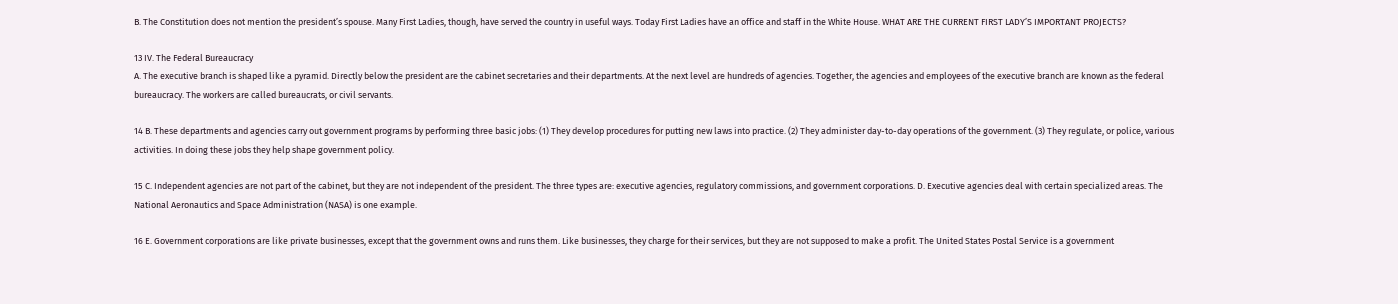B. The Constitution does not mention the president’s spouse. Many First Ladies, though, have served the country in useful ways. Today First Ladies have an office and staff in the White House. WHAT ARE THE CURRENT FIRST LADY’S IMPORTANT PROJECTS?

13 IV. The Federal Bureaucracy
A. The executive branch is shaped like a pyramid. Directly below the president are the cabinet secretaries and their departments. At the next level are hundreds of agencies. Together, the agencies and employees of the executive branch are known as the federal bureaucracy. The workers are called bureaucrats, or civil servants.

14 B. These departments and agencies carry out government programs by performing three basic jobs: (1) They develop procedures for putting new laws into practice. (2) They administer day-to-day operations of the government. (3) They regulate, or police, various activities. In doing these jobs they help shape government policy.

15 C. Independent agencies are not part of the cabinet, but they are not independent of the president. The three types are: executive agencies, regulatory commissions, and government corporations. D. Executive agencies deal with certain specialized areas. The National Aeronautics and Space Administration (NASA) is one example.

16 E. Government corporations are like private businesses, except that the government owns and runs them. Like businesses, they charge for their services, but they are not supposed to make a profit. The United States Postal Service is a government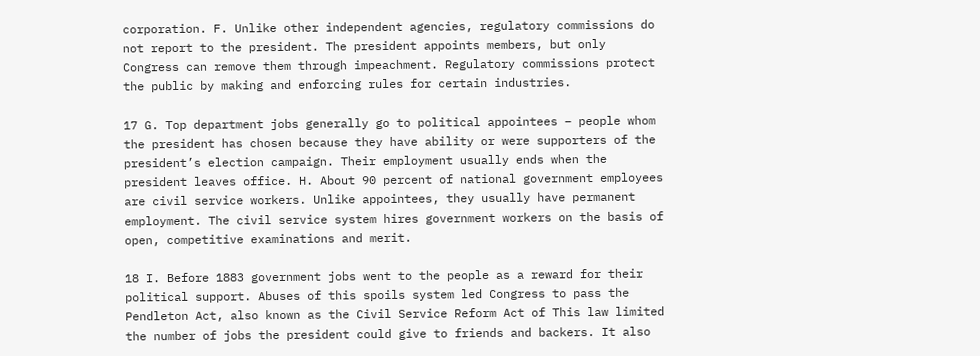corporation. F. Unlike other independent agencies, regulatory commissions do not report to the president. The president appoints members, but only Congress can remove them through impeachment. Regulatory commissions protect the public by making and enforcing rules for certain industries.

17 G. Top department jobs generally go to political appointees – people whom the president has chosen because they have ability or were supporters of the president’s election campaign. Their employment usually ends when the president leaves office. H. About 90 percent of national government employees are civil service workers. Unlike appointees, they usually have permanent employment. The civil service system hires government workers on the basis of open, competitive examinations and merit.

18 I. Before 1883 government jobs went to the people as a reward for their political support. Abuses of this spoils system led Congress to pass the Pendleton Act, also known as the Civil Service Reform Act of This law limited the number of jobs the president could give to friends and backers. It also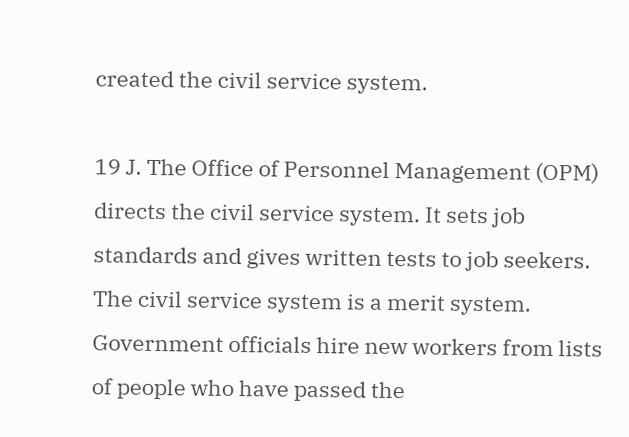created the civil service system.

19 J. The Office of Personnel Management (OPM) directs the civil service system. It sets job standards and gives written tests to job seekers. The civil service system is a merit system. Government officials hire new workers from lists of people who have passed the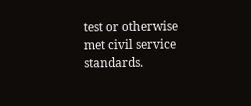test or otherwise met civil service standards.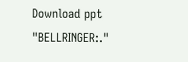Download ppt "BELLRINGER:."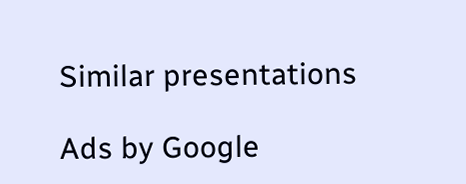Similar presentations

Ads by Google